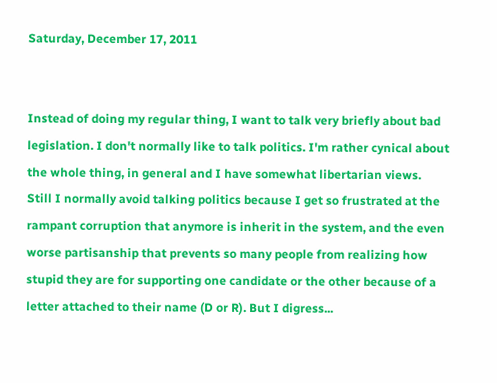Saturday, December 17, 2011


Instead of doing my regular thing, I want to talk very briefly about bad legislation. I don't normally like to talk politics. I'm rather cynical about the whole thing, in general and I have somewhat libertarian views.  Still I normally avoid talking politics because I get so frustrated at the rampant corruption that anymore is inherit in the system, and the even worse partisanship that prevents so many people from realizing how stupid they are for supporting one candidate or the other because of a letter attached to their name (D or R). But I digress...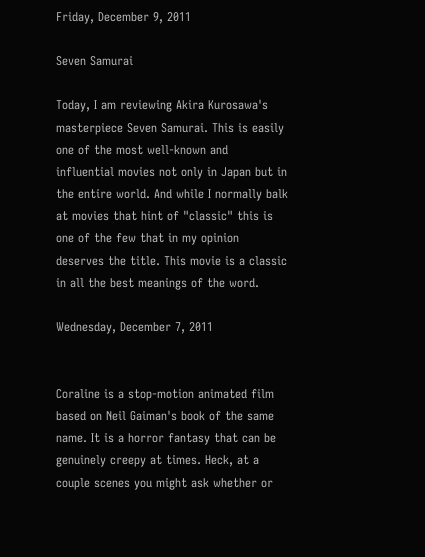Friday, December 9, 2011

Seven Samurai

Today, I am reviewing Akira Kurosawa's masterpiece Seven Samurai. This is easily one of the most well-known and influential movies not only in Japan but in the entire world. And while I normally balk at movies that hint of "classic" this is one of the few that in my opinion deserves the title. This movie is a classic in all the best meanings of the word.

Wednesday, December 7, 2011


Coraline is a stop-motion animated film based on Neil Gaiman's book of the same name. It is a horror fantasy that can be genuinely creepy at times. Heck, at a couple scenes you might ask whether or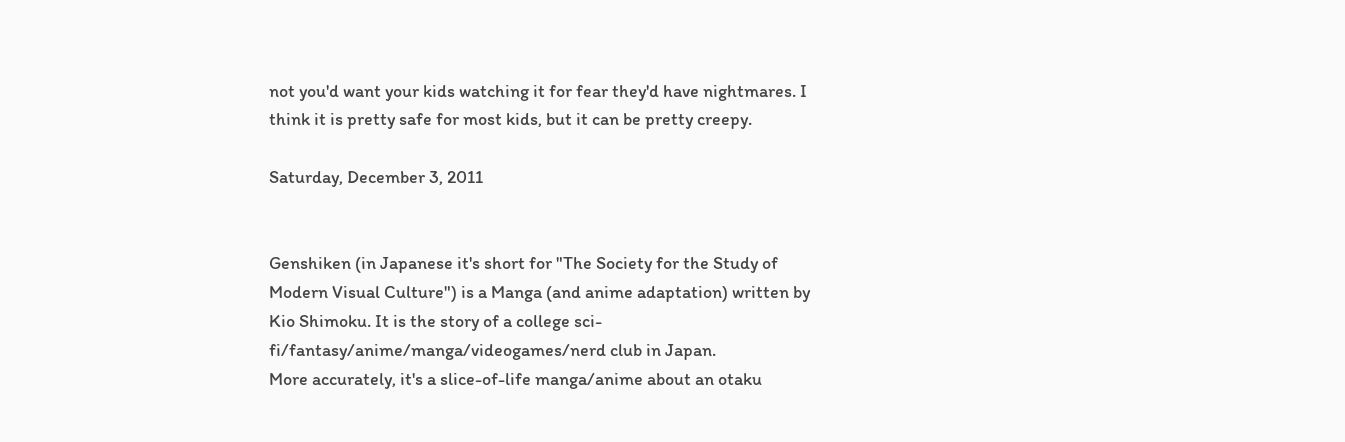not you'd want your kids watching it for fear they'd have nightmares. I think it is pretty safe for most kids, but it can be pretty creepy.

Saturday, December 3, 2011


Genshiken (in Japanese it's short for "The Society for the Study of Modern Visual Culture") is a Manga (and anime adaptation) written by Kio Shimoku. It is the story of a college sci-fi/fantasy/anime/manga/videogames/nerd club in Japan.
More accurately, it's a slice-of-life manga/anime about an otaku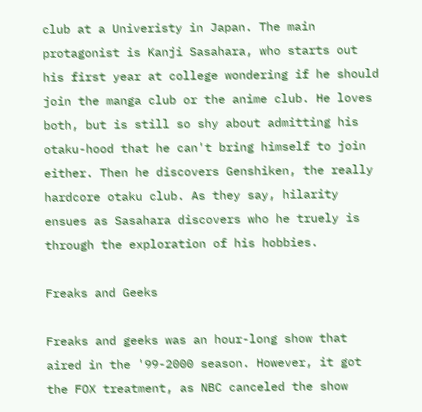club at a Univeristy in Japan. The main protagonist is Kanji Sasahara, who starts out his first year at college wondering if he should join the manga club or the anime club. He loves both, but is still so shy about admitting his otaku-hood that he can't bring himself to join either. Then he discovers Genshiken, the really hardcore otaku club. As they say, hilarity ensues as Sasahara discovers who he truely is through the exploration of his hobbies.

Freaks and Geeks

Freaks and geeks was an hour-long show that aired in the '99-2000 season. However, it got the FOX treatment, as NBC canceled the show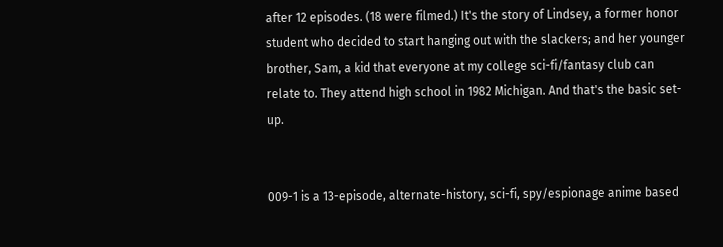after 12 episodes. (18 were filmed.) It's the story of Lindsey, a former honor student who decided to start hanging out with the slackers; and her younger brother, Sam, a kid that everyone at my college sci-fi/fantasy club can relate to. They attend high school in 1982 Michigan. And that's the basic set-up.


009-1 is a 13-episode, alternate-history, sci-fi, spy/espionage anime based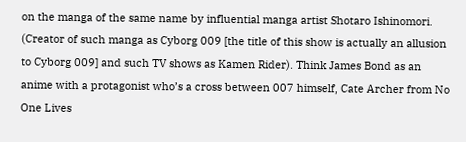on the manga of the same name by influential manga artist Shotaro Ishinomori. (Creator of such manga as Cyborg 009 [the title of this show is actually an allusion to Cyborg 009] and such TV shows as Kamen Rider). Think James Bond as an anime with a protagonist who’s a cross between 007 himself, Cate Archer from No One Lives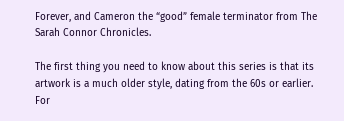Forever, and Cameron the “good” female terminator from The Sarah Connor Chronicles.

The first thing you need to know about this series is that its artwork is a much older style, dating from the 60s or earlier. For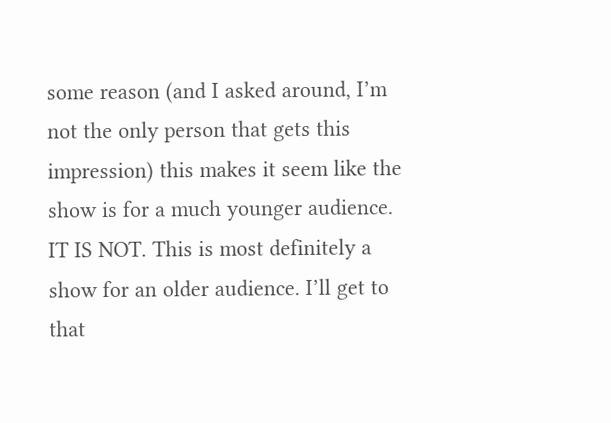some reason (and I asked around, I’m not the only person that gets this impression) this makes it seem like the show is for a much younger audience. IT IS NOT. This is most definitely a show for an older audience. I’ll get to that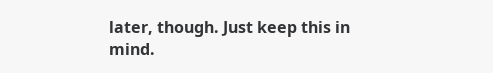later, though. Just keep this in mind.